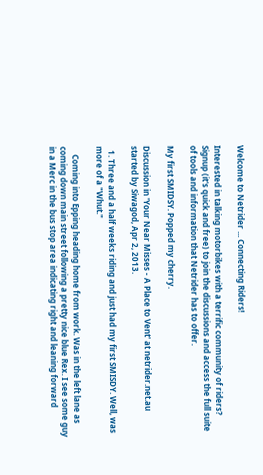Welcome to Netrider ... Connecting Riders!

Interested in talking motorbikes with a terrific community of riders?
Signup (it's quick and free) to join the discussions and access the full suite of tools and information that Netrider has to offer.

My first SMIDSY. Popped my cherry.

Discussion in 'Your Near Misses - A Place to Vent' at netrider.net.au started by Siwagod, Apr 2, 2013.

  1. Three and a half weeks riding and just had my first SMISDY. Well, was more of a "Whut."

    Coming into Epping heading home from work. Was in the left lane as coming down main street following a pretty nice blue Rex. I see some guy in a Merc in the bus stop area indicating right and leaning forward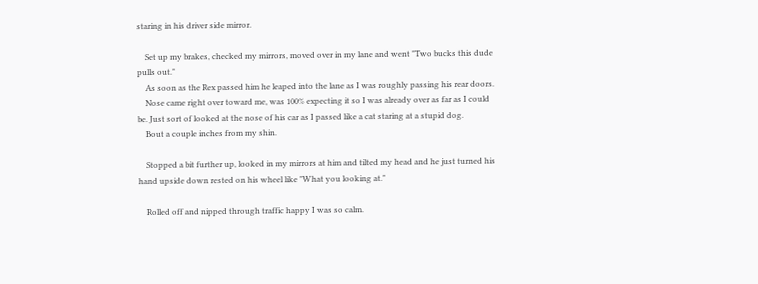staring in his driver side mirror.

    Set up my brakes, checked my mirrors, moved over in my lane and went "Two bucks this dude pulls out."
    As soon as the Rex passed him he leaped into the lane as I was roughly passing his rear doors.
    Nose came right over toward me, was 100% expecting it so I was already over as far as I could be. Just sort of looked at the nose of his car as I passed like a cat staring at a stupid dog.
    Bout a couple inches from my shin.

    Stopped a bit further up, looked in my mirrors at him and tilted my head and he just turned his hand upside down rested on his wheel like "What you looking at."

    Rolled off and nipped through traffic happy I was so calm.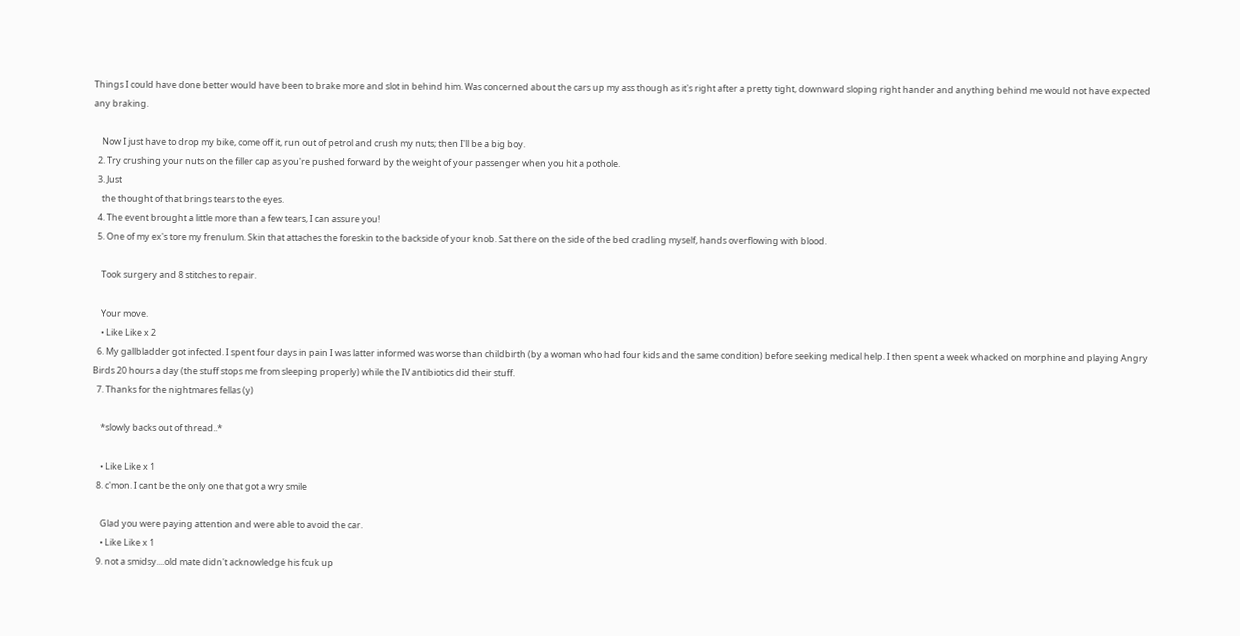Things I could have done better would have been to brake more and slot in behind him. Was concerned about the cars up my ass though as it's right after a pretty tight, downward sloping right hander and anything behind me would not have expected any braking.

    Now I just have to drop my bike, come off it, run out of petrol and crush my nuts; then I'll be a big boy.
  2. Try crushing your nuts on the filler cap as you're pushed forward by the weight of your passenger when you hit a pothole.
  3. Just
    the thought of that brings tears to the eyes.
  4. The event brought a little more than a few tears, I can assure you!
  5. One of my ex's tore my frenulum. Skin that attaches the foreskin to the backside of your knob. Sat there on the side of the bed cradling myself, hands overflowing with blood.

    Took surgery and 8 stitches to repair.

    Your move.
    • Like Like x 2
  6. My gallbladder got infected. I spent four days in pain I was latter informed was worse than childbirth (by a woman who had four kids and the same condition) before seeking medical help. I then spent a week whacked on morphine and playing Angry Birds 20 hours a day (the stuff stops me from sleeping properly) while the IV antibiotics did their stuff.
  7. Thanks for the nightmares fellas (y)

    *slowly backs out of thread..*

    • Like Like x 1
  8. c'mon. I cant be the only one that got a wry smile

    Glad you were paying attention and were able to avoid the car.
    • Like Like x 1
  9. not a smidsy....old mate didn't acknowledge his fcuk up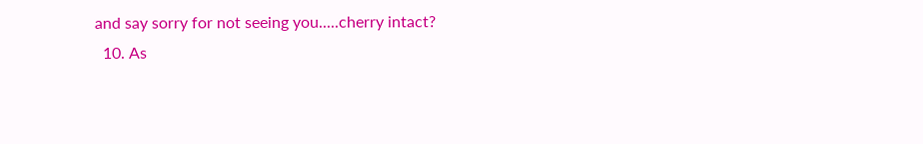and say sorry for not seeing you.....cherry intact?
  10. As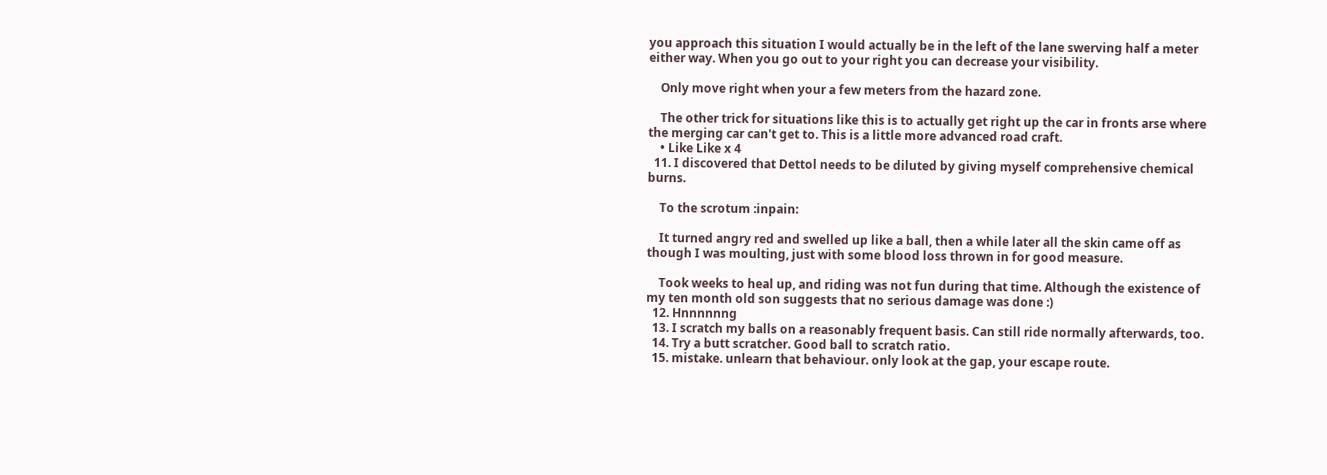you approach this situation I would actually be in the left of the lane swerving half a meter either way. When you go out to your right you can decrease your visibility.

    Only move right when your a few meters from the hazard zone.

    The other trick for situations like this is to actually get right up the car in fronts arse where the merging car can't get to. This is a little more advanced road craft.
    • Like Like x 4
  11. I discovered that Dettol needs to be diluted by giving myself comprehensive chemical burns.

    To the scrotum :inpain:

    It turned angry red and swelled up like a ball, then a while later all the skin came off as though I was moulting, just with some blood loss thrown in for good measure.

    Took weeks to heal up, and riding was not fun during that time. Although the existence of my ten month old son suggests that no serious damage was done :)
  12. Hnnnnnng
  13. I scratch my balls on a reasonably frequent basis. Can still ride normally afterwards, too.
  14. Try a butt scratcher. Good ball to scratch ratio.
  15. mistake. unlearn that behaviour. only look at the gap, your escape route.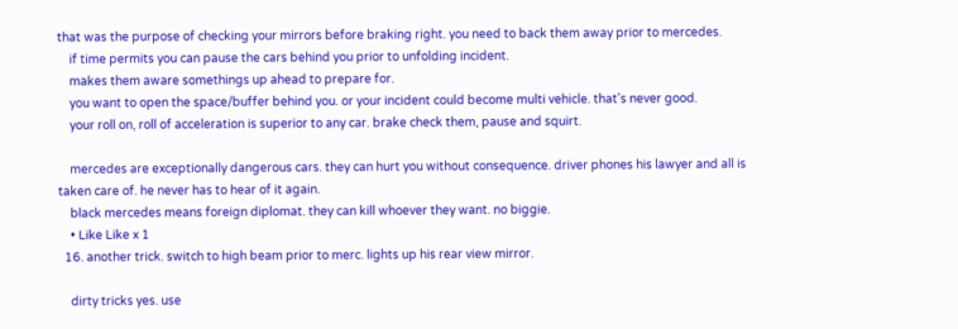that was the purpose of checking your mirrors before braking right. you need to back them away prior to mercedes.
    if time permits you can pause the cars behind you prior to unfolding incident.
    makes them aware somethings up ahead to prepare for.
    you want to open the space/buffer behind you. or your incident could become multi vehicle. that's never good.
    your roll on, roll of acceleration is superior to any car. brake check them, pause and squirt.

    mercedes are exceptionally dangerous cars. they can hurt you without consequence. driver phones his lawyer and all is taken care of. he never has to hear of it again.
    black mercedes means foreign diplomat. they can kill whoever they want. no biggie.
    • Like Like x 1
  16. another trick. switch to high beam prior to merc. lights up his rear view mirror.

    dirty tricks yes. use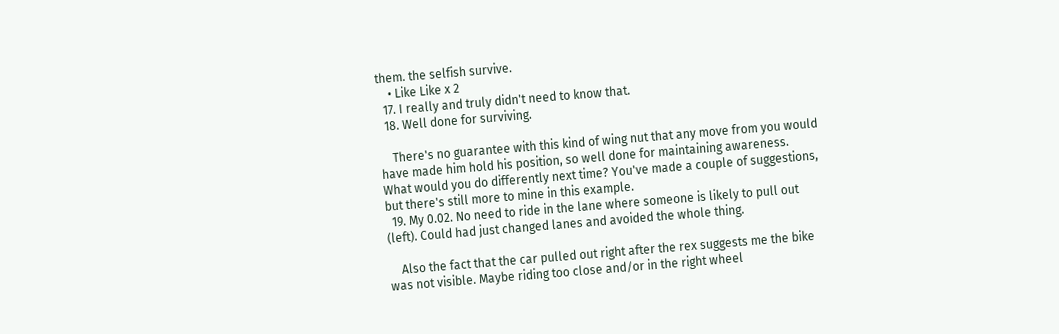them. the selfish survive.
    • Like Like x 2
  17. I really and truly didn't need to know that.
  18. Well done for surviving.

    There's no guarantee with this kind of wing nut that any move from you would have made him hold his position, so well done for maintaining awareness. What would you do differently next time? You've made a couple of suggestions, but there's still more to mine in this example.
  19. My 0.02. No need to ride in the lane where someone is likely to pull out (left). Could had just changed lanes and avoided the whole thing.

    Also the fact that the car pulled out right after the rex suggests me the bike was not visible. Maybe riding too close and/or in the right wheel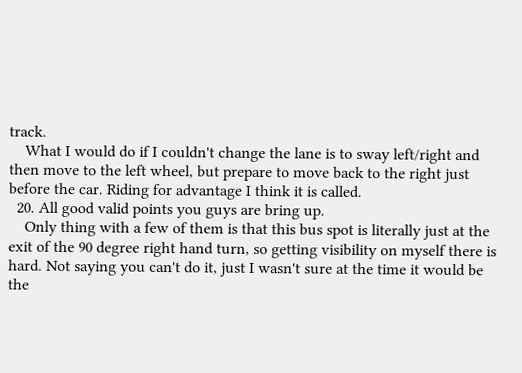track.
    What I would do if I couldn't change the lane is to sway left/right and then move to the left wheel, but prepare to move back to the right just before the car. Riding for advantage I think it is called.
  20. All good valid points you guys are bring up.
    Only thing with a few of them is that this bus spot is literally just at the exit of the 90 degree right hand turn, so getting visibility on myself there is hard. Not saying you can't do it, just I wasn't sure at the time it would be the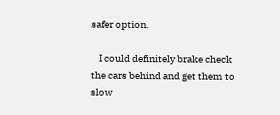safer option.

    I could definitely brake check the cars behind and get them to slow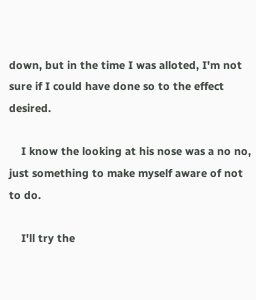down, but in the time I was alloted, I'm not sure if I could have done so to the effect desired.

    I know the looking at his nose was a no no, just something to make myself aware of not to do.

    I'll try the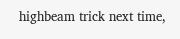highbeam trick next time,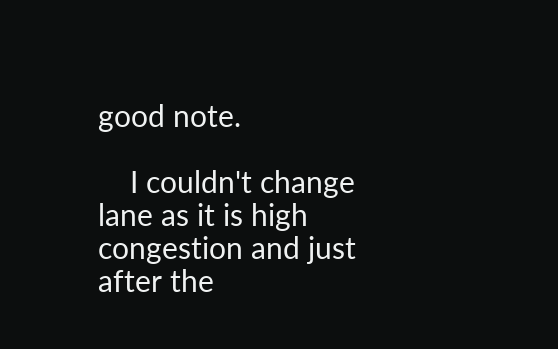good note.

    I couldn't change lane as it is high congestion and just after the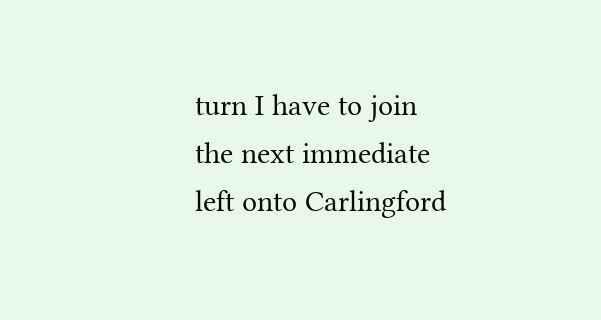turn I have to join the next immediate left onto Carlingford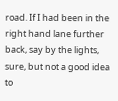road. If I had been in the right hand lane further back, say by the lights, sure, but not a good idea to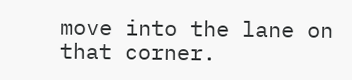move into the lane on that corner.